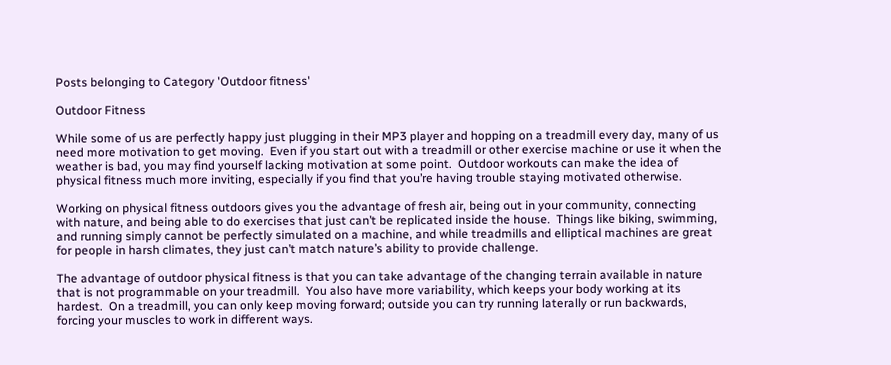Posts belonging to Category 'Outdoor fitness'

Outdoor Fitness

While some of us are perfectly happy just plugging in their MP3 player and hopping on a treadmill every day, many of us need more motivation to get moving.  Even if you start out with a treadmill or other exercise machine or use it when the weather is bad, you may find yourself lacking motivation at some point.  Outdoor workouts can make the idea of physical fitness much more inviting, especially if you find that you’re having trouble staying motivated otherwise.

Working on physical fitness outdoors gives you the advantage of fresh air, being out in your community, connecting with nature, and being able to do exercises that just can’t be replicated inside the house.  Things like biking, swimming, and running simply cannot be perfectly simulated on a machine, and while treadmills and elliptical machines are great for people in harsh climates, they just can’t match nature’s ability to provide challenge.

The advantage of outdoor physical fitness is that you can take advantage of the changing terrain available in nature that is not programmable on your treadmill.  You also have more variability, which keeps your body working at its hardest.  On a treadmill, you can only keep moving forward; outside you can try running laterally or run backwards, forcing your muscles to work in different ways.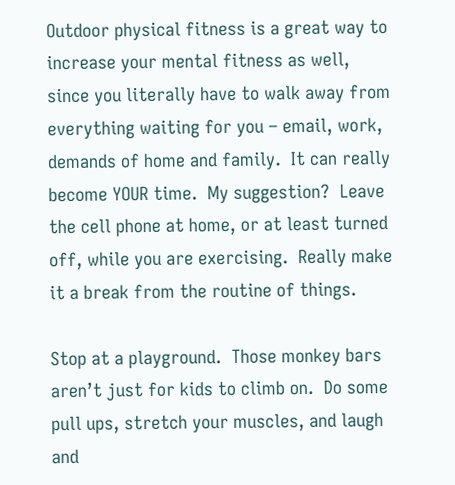Outdoor physical fitness is a great way to increase your mental fitness as well, since you literally have to walk away from everything waiting for you – email, work, demands of home and family.  It can really become YOUR time.  My suggestion?  Leave the cell phone at home, or at least turned off, while you are exercising.  Really make it a break from the routine of things.

Stop at a playground.  Those monkey bars aren’t just for kids to climb on.  Do some pull ups, stretch your muscles, and laugh and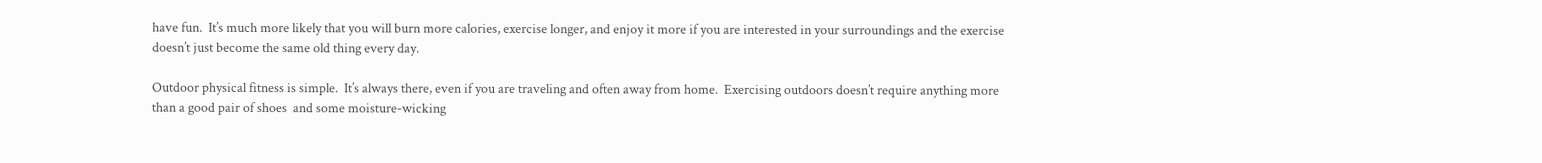have fun.  It’s much more likely that you will burn more calories, exercise longer, and enjoy it more if you are interested in your surroundings and the exercise doesn’t just become the same old thing every day.

Outdoor physical fitness is simple.  It’s always there, even if you are traveling and often away from home.  Exercising outdoors doesn’t require anything more than a good pair of shoes  and some moisture-wicking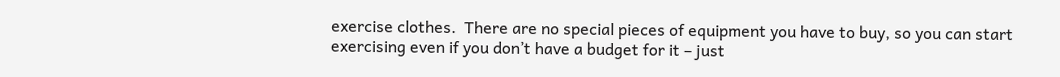exercise clothes.  There are no special pieces of equipment you have to buy, so you can start exercising even if you don’t have a budget for it – just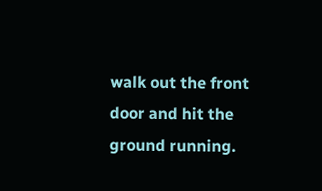walk out the front door and hit the ground running.